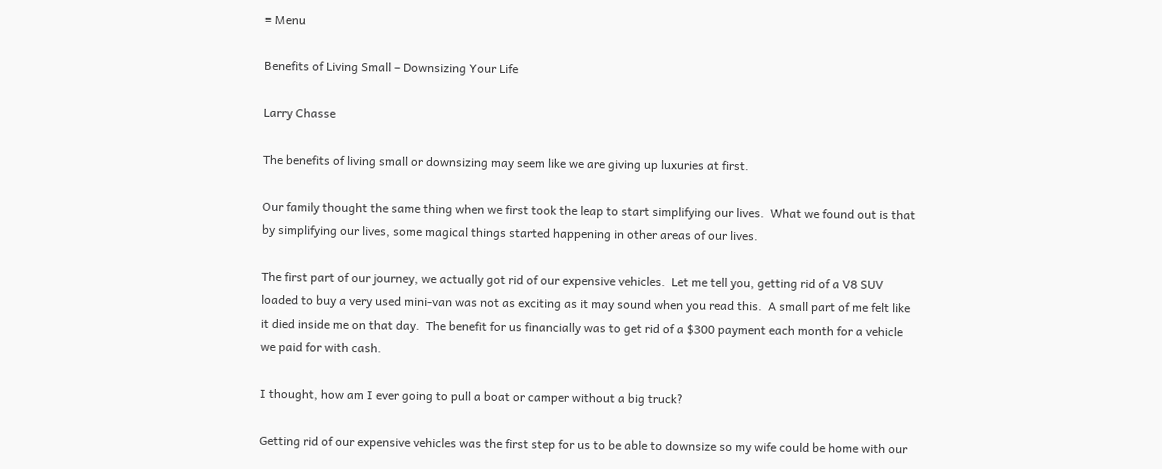≡ Menu

Benefits of Living Small – Downsizing Your Life

Larry Chasse

The benefits of living small or downsizing may seem like we are giving up luxuries at first.

Our family thought the same thing when we first took the leap to start simplifying our lives.  What we found out is that by simplifying our lives, some magical things started happening in other areas of our lives.

The first part of our journey, we actually got rid of our expensive vehicles.  Let me tell you, getting rid of a V8 SUV loaded to buy a very used mini-van was not as exciting as it may sound when you read this.  A small part of me felt like it died inside me on that day.  The benefit for us financially was to get rid of a $300 payment each month for a vehicle we paid for with cash.

I thought, how am I ever going to pull a boat or camper without a big truck?

Getting rid of our expensive vehicles was the first step for us to be able to downsize so my wife could be home with our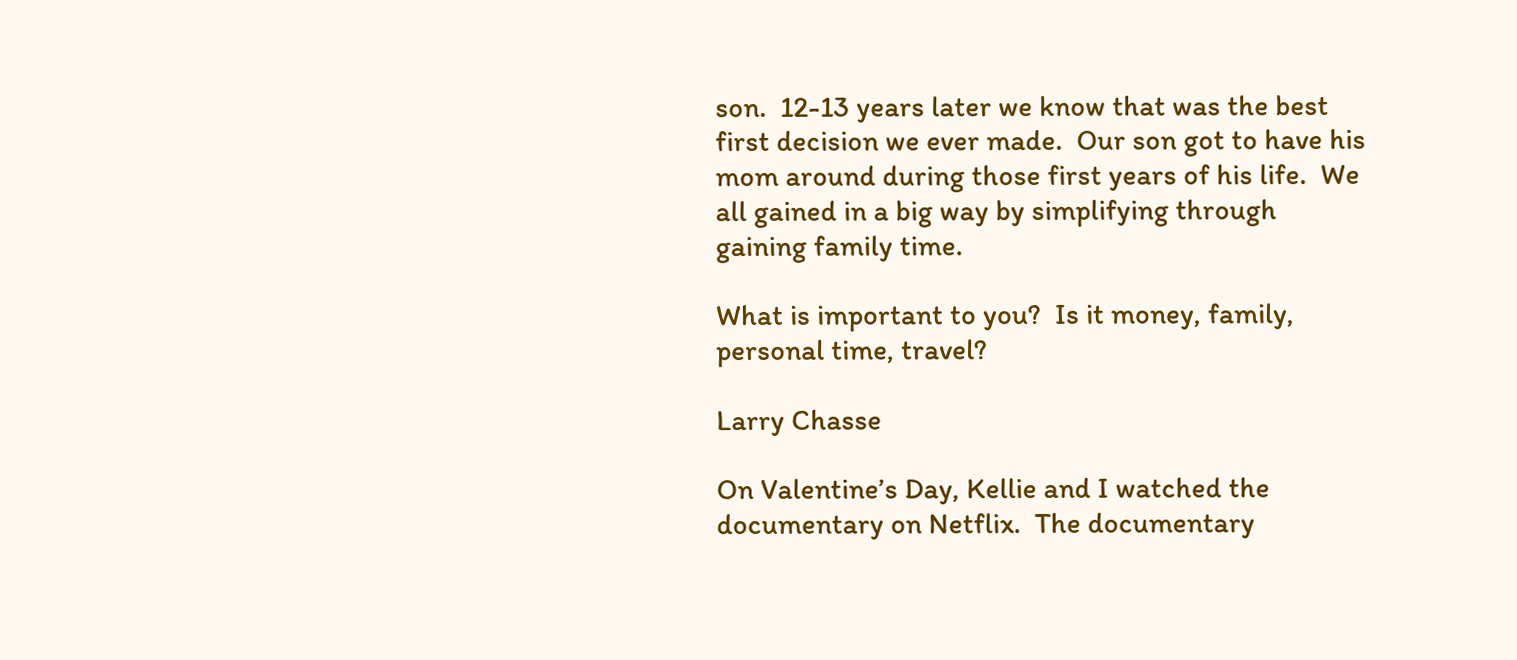son.  12-13 years later we know that was the best first decision we ever made.  Our son got to have his mom around during those first years of his life.  We all gained in a big way by simplifying through gaining family time.

What is important to you?  Is it money, family, personal time, travel?

Larry Chasse

On Valentine’s Day, Kellie and I watched the documentary on Netflix.  The documentary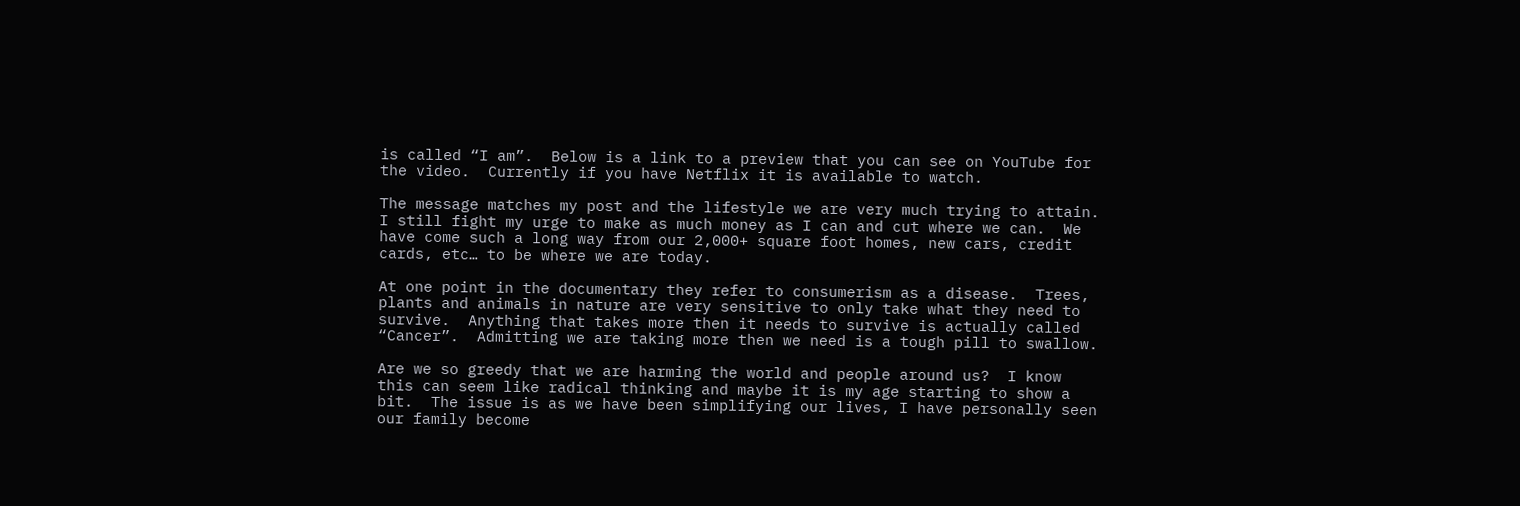is called “I am”.  Below is a link to a preview that you can see on YouTube for the video.  Currently if you have Netflix it is available to watch.

The message matches my post and the lifestyle we are very much trying to attain.  I still fight my urge to make as much money as I can and cut where we can.  We have come such a long way from our 2,000+ square foot homes, new cars, credit cards, etc… to be where we are today.

At one point in the documentary they refer to consumerism as a disease.  Trees, plants and animals in nature are very sensitive to only take what they need to survive.  Anything that takes more then it needs to survive is actually called “Cancer”.  Admitting we are taking more then we need is a tough pill to swallow.

Are we so greedy that we are harming the world and people around us?  I know this can seem like radical thinking and maybe it is my age starting to show a bit.  The issue is as we have been simplifying our lives, I have personally seen our family become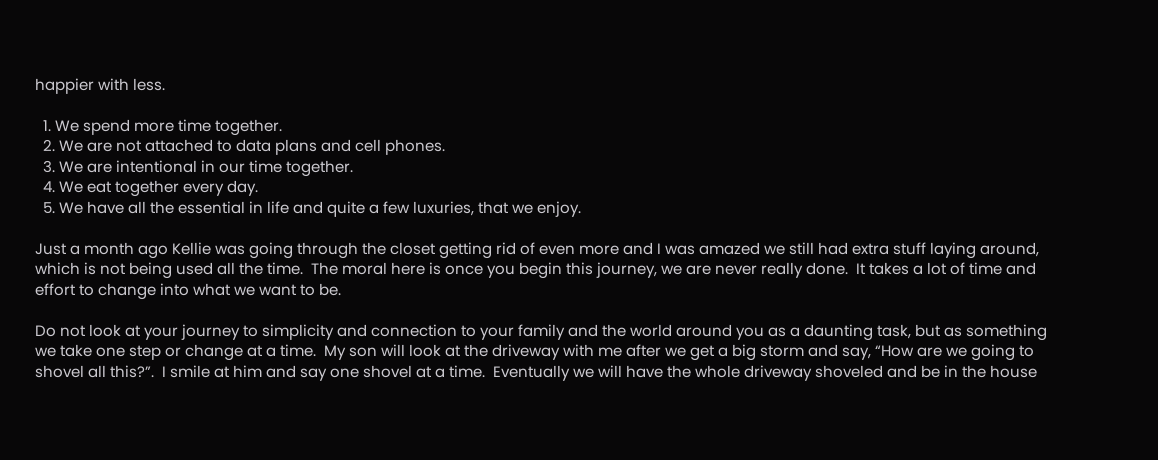happier with less.

  1. We spend more time together.
  2. We are not attached to data plans and cell phones.
  3. We are intentional in our time together.
  4. We eat together every day.
  5. We have all the essential in life and quite a few luxuries, that we enjoy.

Just a month ago Kellie was going through the closet getting rid of even more and I was amazed we still had extra stuff laying around, which is not being used all the time.  The moral here is once you begin this journey, we are never really done.  It takes a lot of time and effort to change into what we want to be.

Do not look at your journey to simplicity and connection to your family and the world around you as a daunting task, but as something we take one step or change at a time.  My son will look at the driveway with me after we get a big storm and say, “How are we going to shovel all this?”.  I smile at him and say one shovel at a time.  Eventually we will have the whole driveway shoveled and be in the house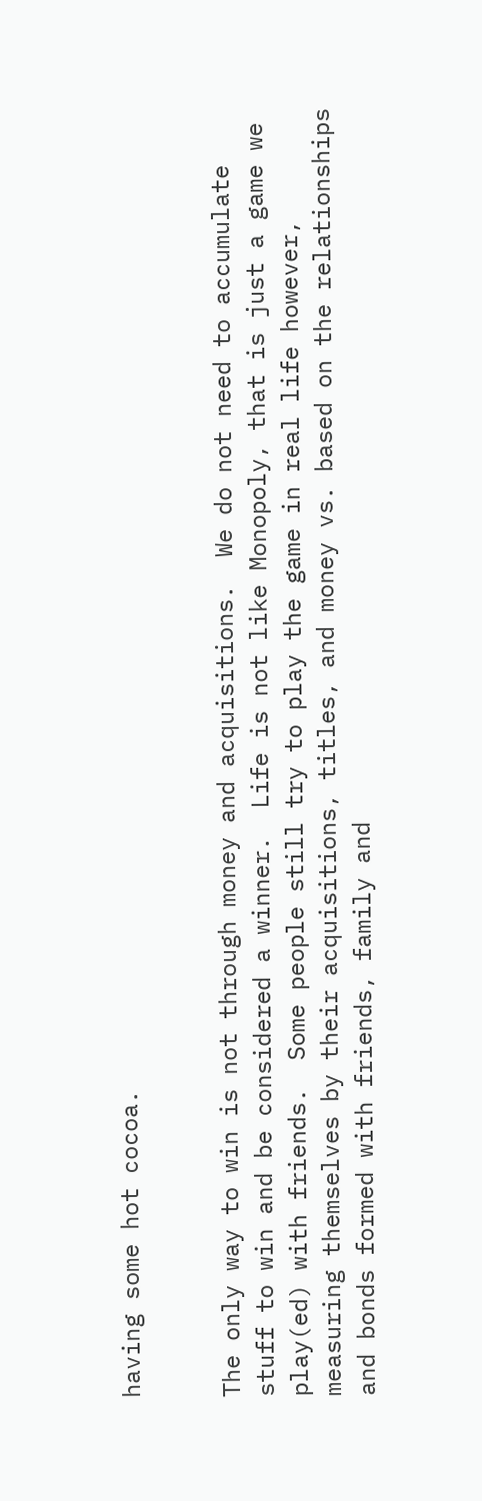having some hot cocoa.


The only way to win is not through money and acquisitions.  We do not need to accumulate stuff to win and be considered a winner.  Life is not like Monopoly, that is just a game we play(ed) with friends.  Some people still try to play the game in real life however, measuring themselves by their acquisitions, titles, and money vs. based on the relationships and bonds formed with friends, family and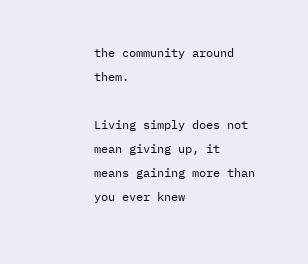the community around them.

Living simply does not mean giving up, it means gaining more than you ever knew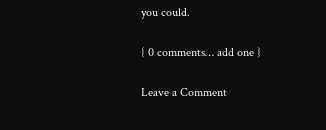you could.

{ 0 comments… add one }

Leave a Comment